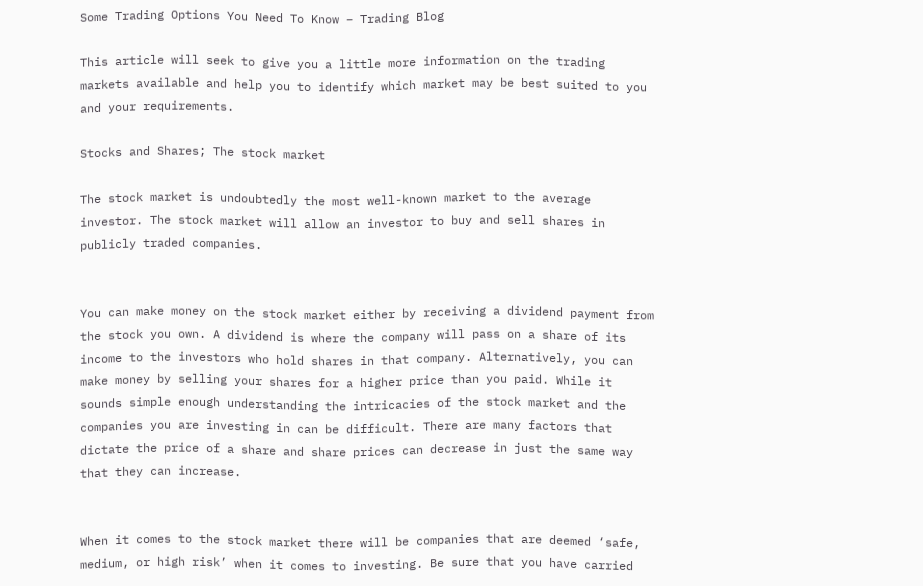Some Trading Options You Need To Know – Trading Blog

This article will seek to give you a little more information on the trading markets available and help you to identify which market may be best suited to you and your requirements.

Stocks and Shares; The stock market

The stock market is undoubtedly the most well-known market to the average investor. The stock market will allow an investor to buy and sell shares in publicly traded companies.


You can make money on the stock market either by receiving a dividend payment from the stock you own. A dividend is where the company will pass on a share of its income to the investors who hold shares in that company. Alternatively, you can make money by selling your shares for a higher price than you paid. While it sounds simple enough understanding the intricacies of the stock market and the companies you are investing in can be difficult. There are many factors that dictate the price of a share and share prices can decrease in just the same way that they can increase.


When it comes to the stock market there will be companies that are deemed ‘safe, medium, or high risk’ when it comes to investing. Be sure that you have carried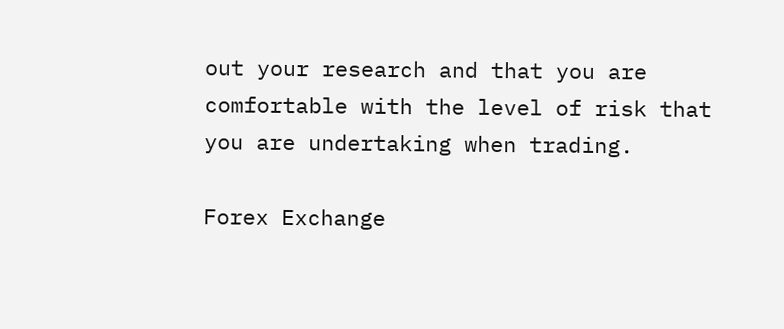out your research and that you are comfortable with the level of risk that you are undertaking when trading.

Forex Exchange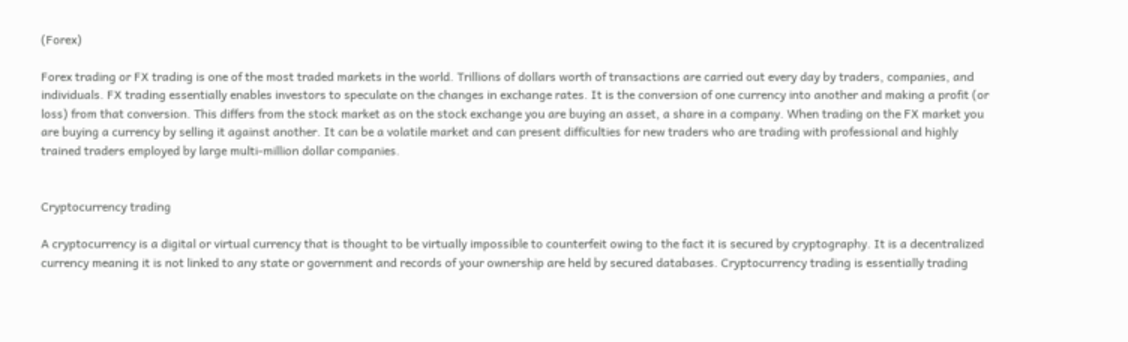(Forex)

Forex trading or FX trading is one of the most traded markets in the world. Trillions of dollars worth of transactions are carried out every day by traders, companies, and individuals. FX trading essentially enables investors to speculate on the changes in exchange rates. It is the conversion of one currency into another and making a profit (or loss) from that conversion. This differs from the stock market as on the stock exchange you are buying an asset, a share in a company. When trading on the FX market you are buying a currency by selling it against another. It can be a volatile market and can present difficulties for new traders who are trading with professional and highly trained traders employed by large multi-million dollar companies.


Cryptocurrency trading

A cryptocurrency is a digital or virtual currency that is thought to be virtually impossible to counterfeit owing to the fact it is secured by cryptography. It is a decentralized currency meaning it is not linked to any state or government and records of your ownership are held by secured databases. Cryptocurrency trading is essentially trading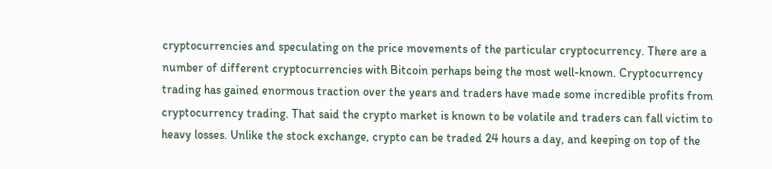cryptocurrencies and speculating on the price movements of the particular cryptocurrency. There are a number of different cryptocurrencies with Bitcoin perhaps being the most well-known. Cryptocurrency trading has gained enormous traction over the years and traders have made some incredible profits from cryptocurrency trading. That said the crypto market is known to be volatile and traders can fall victim to heavy losses. Unlike the stock exchange, crypto can be traded 24 hours a day, and keeping on top of the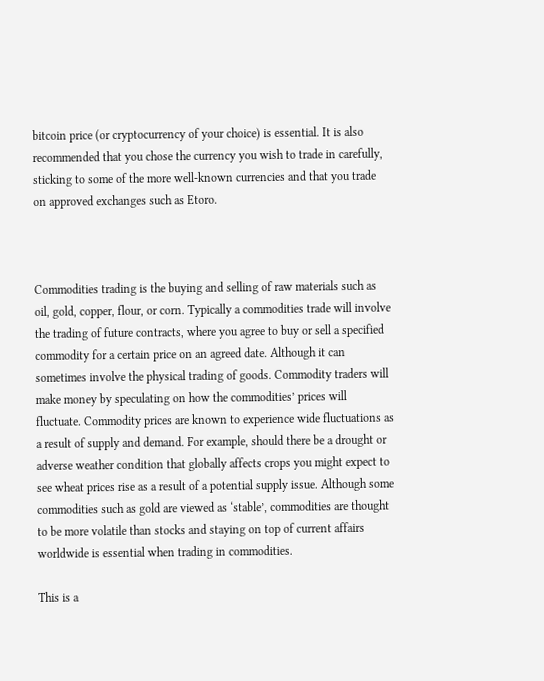bitcoin price (or cryptocurrency of your choice) is essential. It is also recommended that you chose the currency you wish to trade in carefully, sticking to some of the more well-known currencies and that you trade on approved exchanges such as Etoro.



Commodities trading is the buying and selling of raw materials such as oil, gold, copper, flour, or corn. Typically a commodities trade will involve the trading of future contracts, where you agree to buy or sell a specified commodity for a certain price on an agreed date. Although it can sometimes involve the physical trading of goods. Commodity traders will make money by speculating on how the commodities’ prices will fluctuate. Commodity prices are known to experience wide fluctuations as a result of supply and demand. For example, should there be a drought or adverse weather condition that globally affects crops you might expect to see wheat prices rise as a result of a potential supply issue. Although some commodities such as gold are viewed as ‘stable’, commodities are thought to be more volatile than stocks and staying on top of current affairs worldwide is essential when trading in commodities.

This is a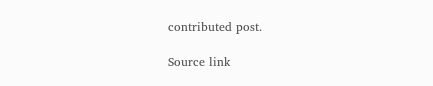contributed post.

Source link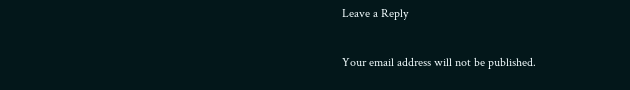Leave a Reply

Your email address will not be published.